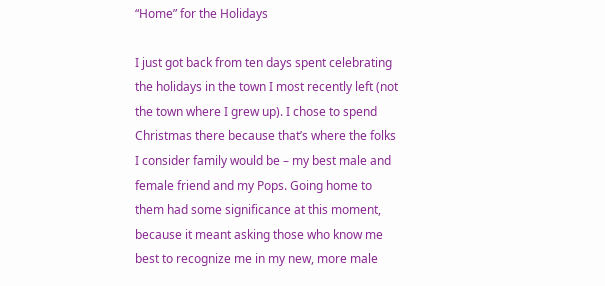“Home” for the Holidays

I just got back from ten days spent celebrating the holidays in the town I most recently left (not the town where I grew up). I chose to spend Christmas there because that’s where the folks I consider family would be – my best male and female friend and my Pops. Going home to them had some significance at this moment, because it meant asking those who know me best to recognize me in my new, more male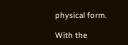physical form.

With the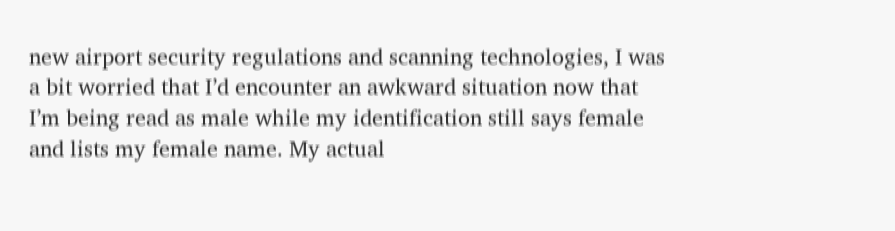new airport security regulations and scanning technologies, I was a bit worried that I’d encounter an awkward situation now that I’m being read as male while my identification still says female and lists my female name. My actual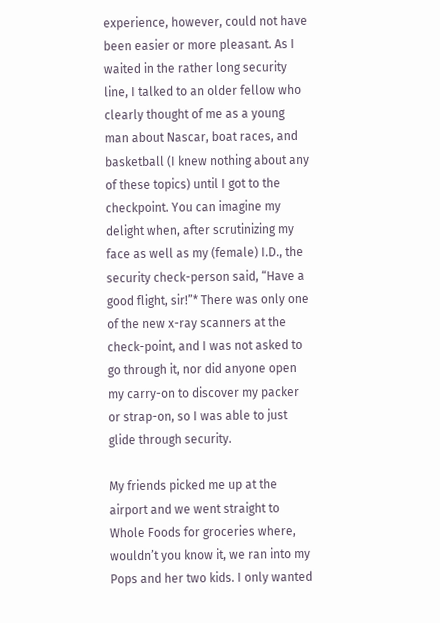experience, however, could not have been easier or more pleasant. As I waited in the rather long security line, I talked to an older fellow who clearly thought of me as a young man about Nascar, boat races, and basketball (I knew nothing about any of these topics) until I got to the checkpoint. You can imagine my delight when, after scrutinizing my face as well as my (female) I.D., the security check-person said, “Have a good flight, sir!”* There was only one of the new x-ray scanners at the check-point, and I was not asked to go through it, nor did anyone open my carry-on to discover my packer or strap-on, so I was able to just glide through security.

My friends picked me up at the airport and we went straight to Whole Foods for groceries where, wouldn’t you know it, we ran into my Pops and her two kids. I only wanted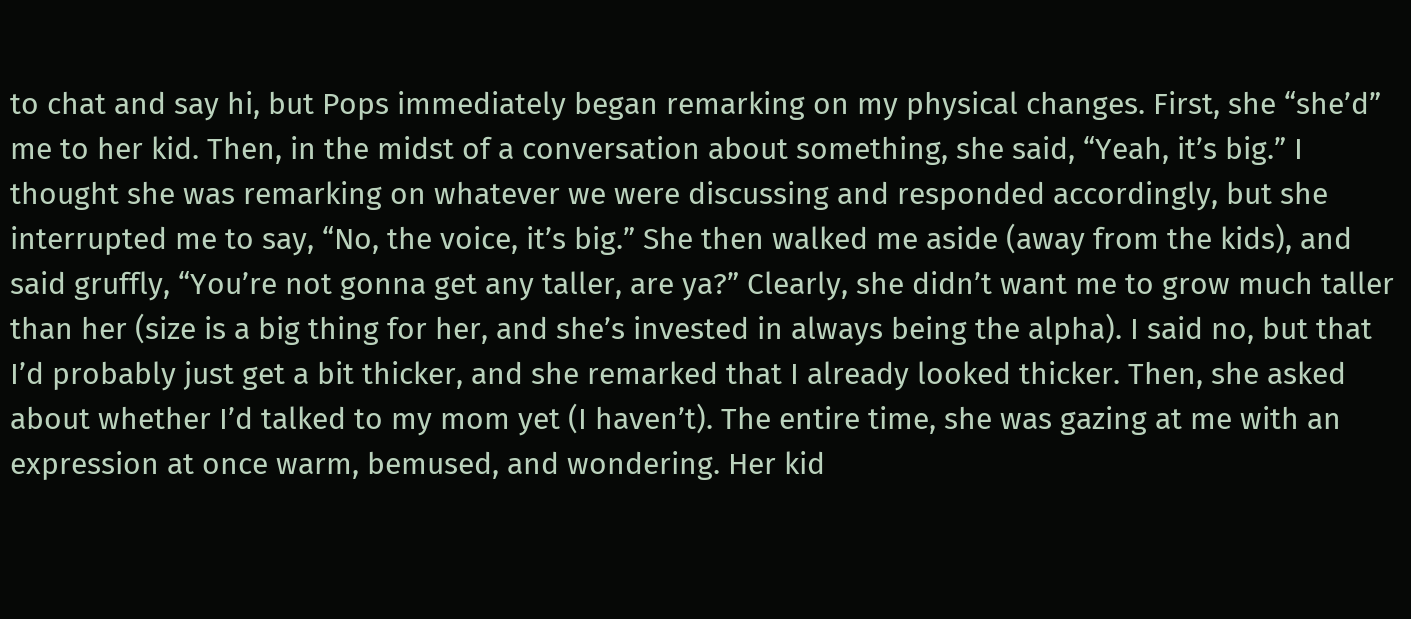to chat and say hi, but Pops immediately began remarking on my physical changes. First, she “she’d” me to her kid. Then, in the midst of a conversation about something, she said, “Yeah, it’s big.” I thought she was remarking on whatever we were discussing and responded accordingly, but she interrupted me to say, “No, the voice, it’s big.” She then walked me aside (away from the kids), and said gruffly, “You’re not gonna get any taller, are ya?” Clearly, she didn’t want me to grow much taller than her (size is a big thing for her, and she’s invested in always being the alpha). I said no, but that I’d probably just get a bit thicker, and she remarked that I already looked thicker. Then, she asked about whether I’d talked to my mom yet (I haven’t). The entire time, she was gazing at me with an expression at once warm, bemused, and wondering. Her kid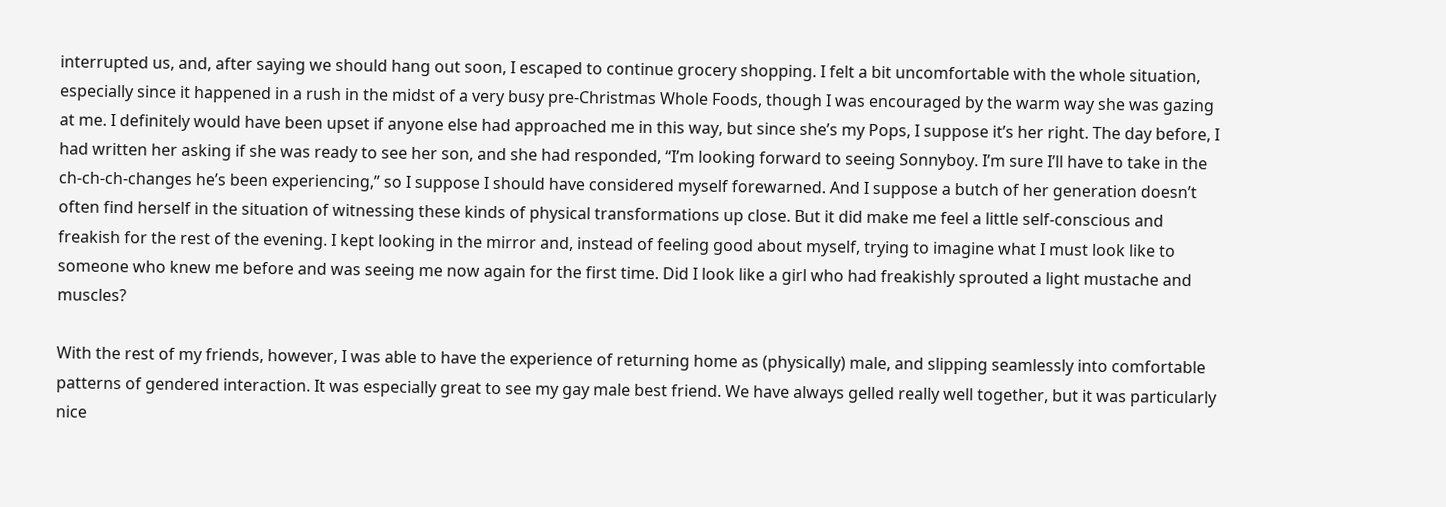interrupted us, and, after saying we should hang out soon, I escaped to continue grocery shopping. I felt a bit uncomfortable with the whole situation, especially since it happened in a rush in the midst of a very busy pre-Christmas Whole Foods, though I was encouraged by the warm way she was gazing at me. I definitely would have been upset if anyone else had approached me in this way, but since she’s my Pops, I suppose it’s her right. The day before, I had written her asking if she was ready to see her son, and she had responded, “I’m looking forward to seeing Sonnyboy. I’m sure I’ll have to take in the ch-ch-ch-changes he’s been experiencing,” so I suppose I should have considered myself forewarned. And I suppose a butch of her generation doesn’t often find herself in the situation of witnessing these kinds of physical transformations up close. But it did make me feel a little self-conscious and freakish for the rest of the evening. I kept looking in the mirror and, instead of feeling good about myself, trying to imagine what I must look like to someone who knew me before and was seeing me now again for the first time. Did I look like a girl who had freakishly sprouted a light mustache and muscles?

With the rest of my friends, however, I was able to have the experience of returning home as (physically) male, and slipping seamlessly into comfortable patterns of gendered interaction. It was especially great to see my gay male best friend. We have always gelled really well together, but it was particularly nice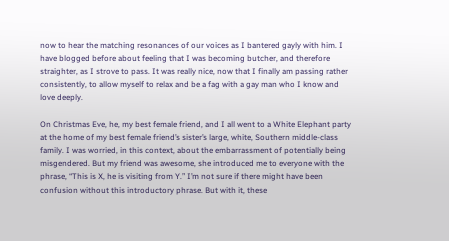now to hear the matching resonances of our voices as I bantered gayly with him. I have blogged before about feeling that I was becoming butcher, and therefore straighter, as I strove to pass. It was really nice, now that I finally am passing rather consistently, to allow myself to relax and be a fag with a gay man who I know and love deeply.

On Christmas Eve, he, my best female friend, and I all went to a White Elephant party at the home of my best female friend’s sister’s large, white, Southern middle-class family. I was worried, in this context, about the embarrassment of potentially being misgendered. But my friend was awesome, she introduced me to everyone with the phrase, “This is X, he is visiting from Y.” I’m not sure if there might have been confusion without this introductory phrase. But with it, these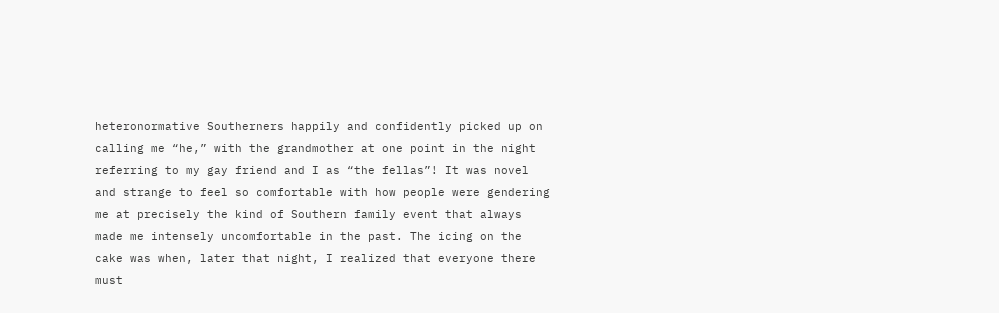heteronormative Southerners happily and confidently picked up on calling me “he,” with the grandmother at one point in the night referring to my gay friend and I as “the fellas”! It was novel and strange to feel so comfortable with how people were gendering me at precisely the kind of Southern family event that always made me intensely uncomfortable in the past. The icing on the cake was when, later that night, I realized that everyone there must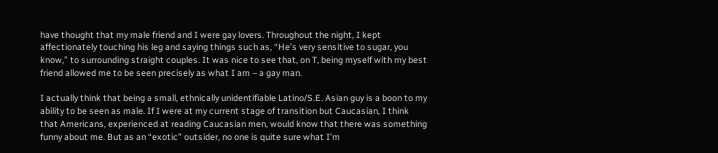have thought that my male friend and I were gay lovers. Throughout the night, I kept affectionately touching his leg and saying things such as, “He’s very sensitive to sugar, you know,” to surrounding straight couples. It was nice to see that, on T, being myself with my best friend allowed me to be seen precisely as what I am – a gay man.

I actually think that being a small, ethnically unidentifiable Latino/S.E. Asian guy is a boon to my ability to be seen as male. If I were at my current stage of transition but Caucasian, I think that Americans, experienced at reading Caucasian men, would know that there was something funny about me. But as an “exotic” outsider, no one is quite sure what I’m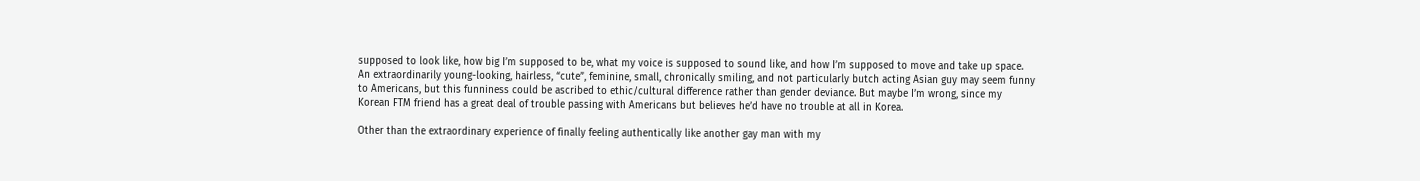supposed to look like, how big I’m supposed to be, what my voice is supposed to sound like, and how I’m supposed to move and take up space. An extraordinarily young-looking, hairless, “cute”, feminine, small, chronically smiling, and not particularly butch acting Asian guy may seem funny to Americans, but this funniness could be ascribed to ethic/cultural difference rather than gender deviance. But maybe I’m wrong, since my Korean FTM friend has a great deal of trouble passing with Americans but believes he’d have no trouble at all in Korea.

Other than the extraordinary experience of finally feeling authentically like another gay man with my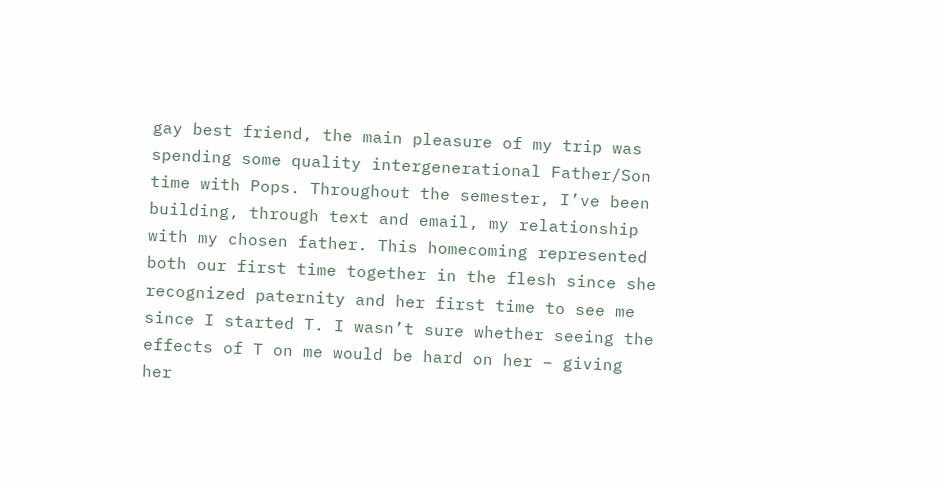gay best friend, the main pleasure of my trip was spending some quality intergenerational Father/Son time with Pops. Throughout the semester, I’ve been building, through text and email, my relationship with my chosen father. This homecoming represented both our first time together in the flesh since she recognized paternity and her first time to see me since I started T. I wasn’t sure whether seeing the effects of T on me would be hard on her – giving her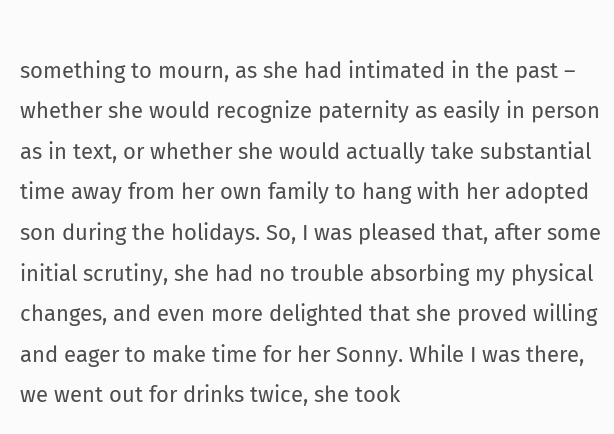something to mourn, as she had intimated in the past – whether she would recognize paternity as easily in person as in text, or whether she would actually take substantial time away from her own family to hang with her adopted son during the holidays. So, I was pleased that, after some initial scrutiny, she had no trouble absorbing my physical changes, and even more delighted that she proved willing and eager to make time for her Sonny. While I was there, we went out for drinks twice, she took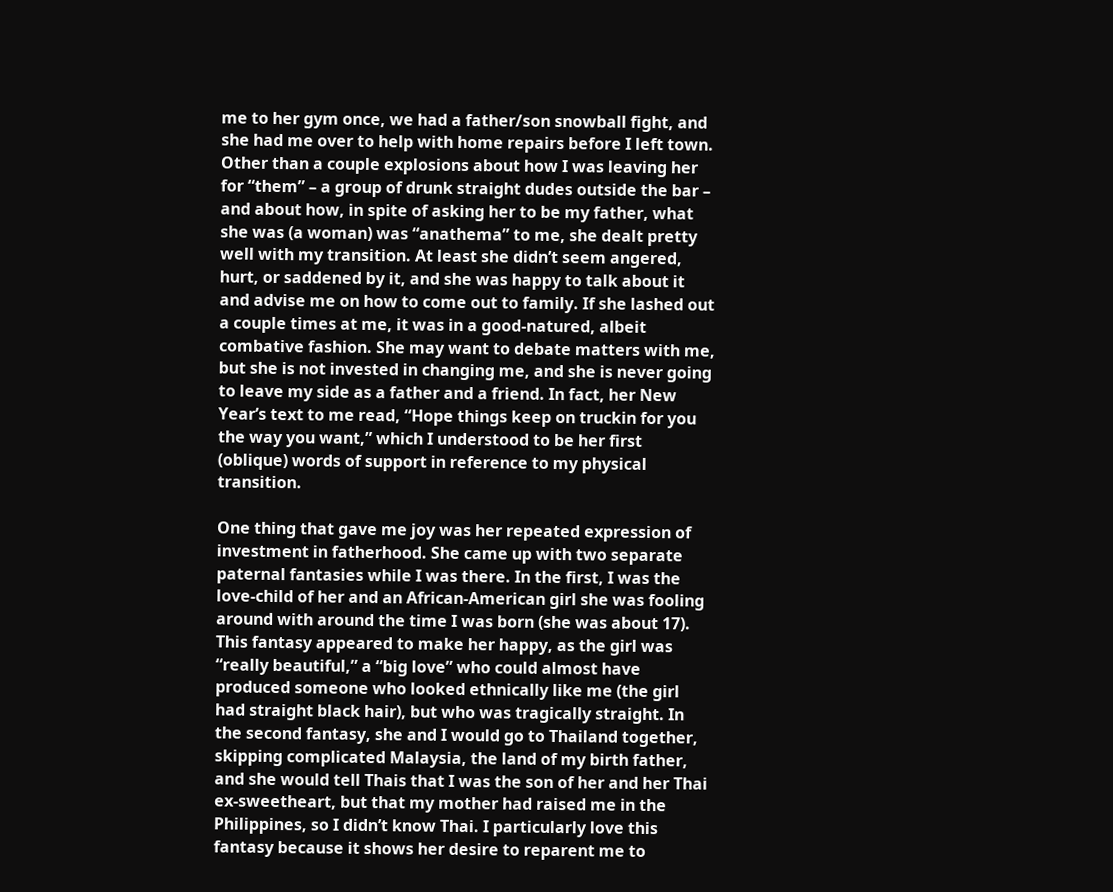me to her gym once, we had a father/son snowball fight, and she had me over to help with home repairs before I left town. Other than a couple explosions about how I was leaving her for “them” – a group of drunk straight dudes outside the bar – and about how, in spite of asking her to be my father, what she was (a woman) was “anathema” to me, she dealt pretty well with my transition. At least she didn’t seem angered, hurt, or saddened by it, and she was happy to talk about it and advise me on how to come out to family. If she lashed out a couple times at me, it was in a good-natured, albeit combative fashion. She may want to debate matters with me, but she is not invested in changing me, and she is never going to leave my side as a father and a friend. In fact, her New Year’s text to me read, “Hope things keep on truckin for you the way you want,” which I understood to be her first (oblique) words of support in reference to my physical transition.

One thing that gave me joy was her repeated expression of investment in fatherhood. She came up with two separate paternal fantasies while I was there. In the first, I was the love-child of her and an African-American girl she was fooling around with around the time I was born (she was about 17). This fantasy appeared to make her happy, as the girl was “really beautiful,” a “big love” who could almost have produced someone who looked ethnically like me (the girl had straight black hair), but who was tragically straight. In the second fantasy, she and I would go to Thailand together, skipping complicated Malaysia, the land of my birth father, and she would tell Thais that I was the son of her and her Thai ex-sweetheart, but that my mother had raised me in the Philippines, so I didn’t know Thai. I particularly love this fantasy because it shows her desire to reparent me to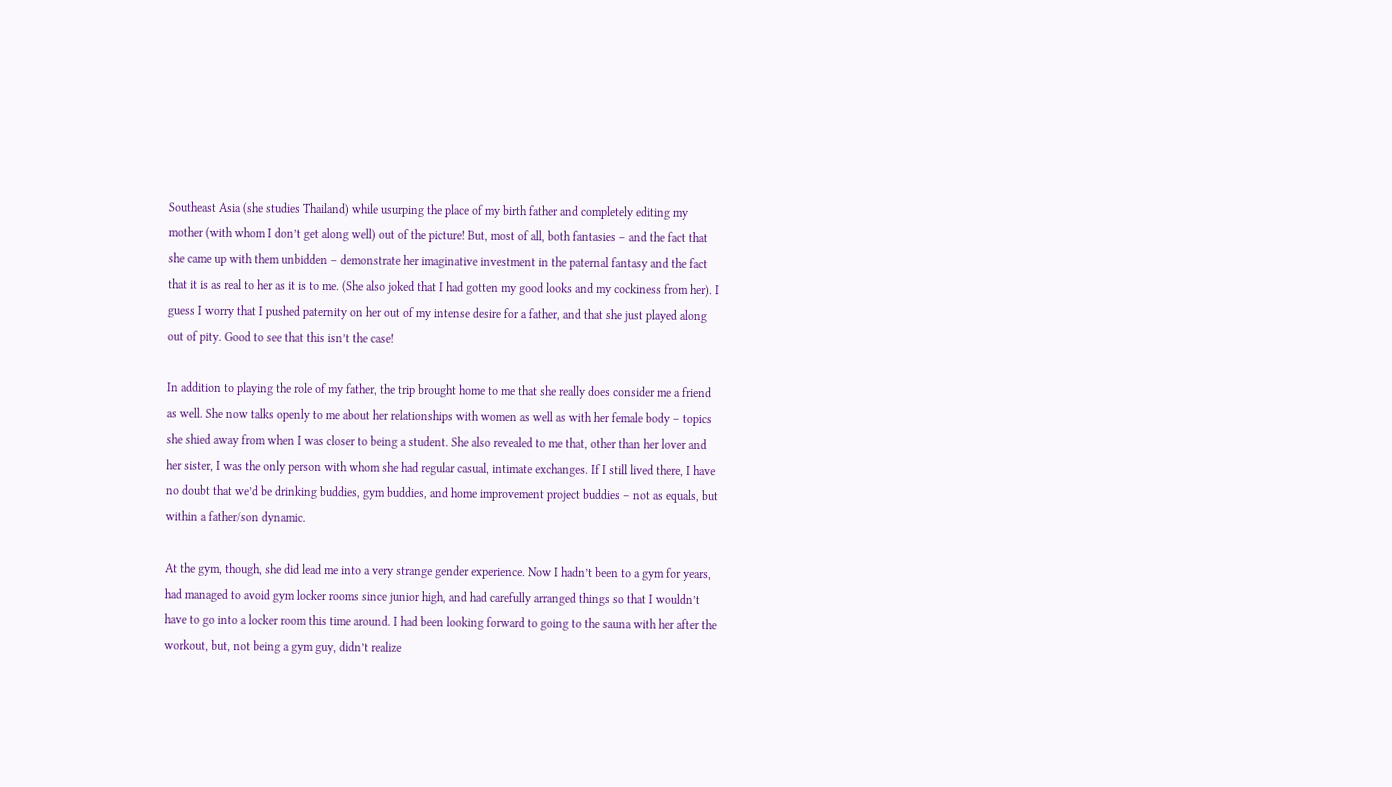Southeast Asia (she studies Thailand) while usurping the place of my birth father and completely editing my mother (with whom I don’t get along well) out of the picture! But, most of all, both fantasies – and the fact that she came up with them unbidden – demonstrate her imaginative investment in the paternal fantasy and the fact that it is as real to her as it is to me. (She also joked that I had gotten my good looks and my cockiness from her). I guess I worry that I pushed paternity on her out of my intense desire for a father, and that she just played along out of pity. Good to see that this isn’t the case!

In addition to playing the role of my father, the trip brought home to me that she really does consider me a friend as well. She now talks openly to me about her relationships with women as well as with her female body – topics she shied away from when I was closer to being a student. She also revealed to me that, other than her lover and her sister, I was the only person with whom she had regular casual, intimate exchanges. If I still lived there, I have no doubt that we’d be drinking buddies, gym buddies, and home improvement project buddies – not as equals, but within a father/son dynamic.

At the gym, though, she did lead me into a very strange gender experience. Now I hadn’t been to a gym for years, had managed to avoid gym locker rooms since junior high, and had carefully arranged things so that I wouldn’t have to go into a locker room this time around. I had been looking forward to going to the sauna with her after the workout, but, not being a gym guy, didn’t realize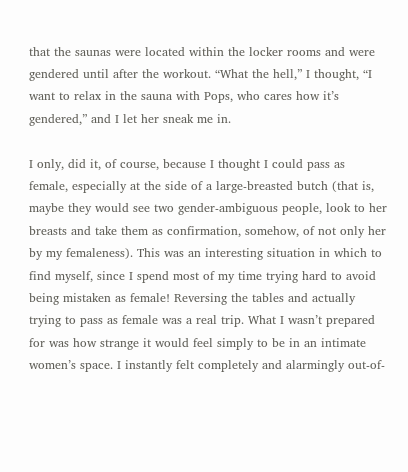that the saunas were located within the locker rooms and were gendered until after the workout. “What the hell,” I thought, “I want to relax in the sauna with Pops, who cares how it’s gendered,” and I let her sneak me in.

I only, did it, of course, because I thought I could pass as female, especially at the side of a large-breasted butch (that is, maybe they would see two gender-ambiguous people, look to her breasts and take them as confirmation, somehow, of not only her by my femaleness). This was an interesting situation in which to find myself, since I spend most of my time trying hard to avoid being mistaken as female! Reversing the tables and actually trying to pass as female was a real trip. What I wasn’t prepared for was how strange it would feel simply to be in an intimate women’s space. I instantly felt completely and alarmingly out-of-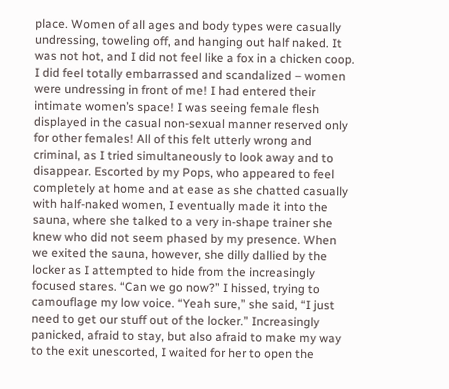place. Women of all ages and body types were casually undressing, toweling off, and hanging out half naked. It was not hot, and I did not feel like a fox in a chicken coop. I did feel totally embarrassed and scandalized – women were undressing in front of me! I had entered their intimate women’s space! I was seeing female flesh displayed in the casual non-sexual manner reserved only for other females! All of this felt utterly wrong and criminal, as I tried simultaneously to look away and to disappear. Escorted by my Pops, who appeared to feel completely at home and at ease as she chatted casually with half-naked women, I eventually made it into the sauna, where she talked to a very in-shape trainer she knew who did not seem phased by my presence. When we exited the sauna, however, she dilly dallied by the locker as I attempted to hide from the increasingly focused stares. “Can we go now?” I hissed, trying to camouflage my low voice. “Yeah sure,” she said, “I just need to get our stuff out of the locker.” Increasingly panicked, afraid to stay, but also afraid to make my way to the exit unescorted, I waited for her to open the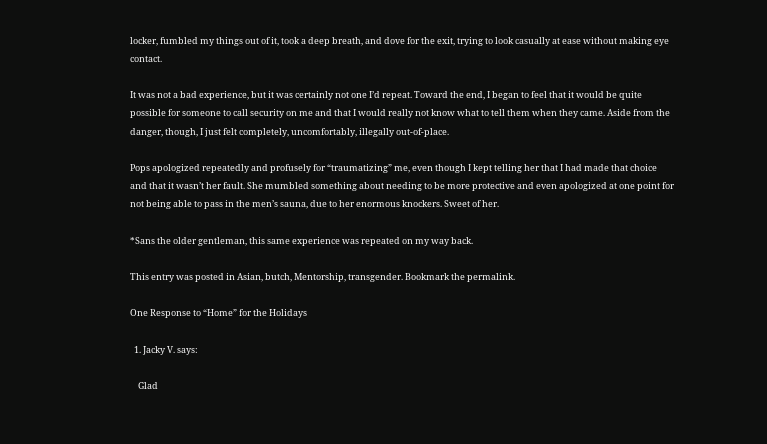locker, fumbled my things out of it, took a deep breath, and dove for the exit, trying to look casually at ease without making eye contact.

It was not a bad experience, but it was certainly not one I’d repeat. Toward the end, I began to feel that it would be quite possible for someone to call security on me and that I would really not know what to tell them when they came. Aside from the danger, though, I just felt completely, uncomfortably, illegally out-of-place.

Pops apologized repeatedly and profusely for “traumatizing” me, even though I kept telling her that I had made that choice and that it wasn’t her fault. She mumbled something about needing to be more protective and even apologized at one point for not being able to pass in the men’s sauna, due to her enormous knockers. Sweet of her.

*Sans the older gentleman, this same experience was repeated on my way back.

This entry was posted in Asian, butch, Mentorship, transgender. Bookmark the permalink.

One Response to “Home” for the Holidays

  1. Jacky V. says:

    Glad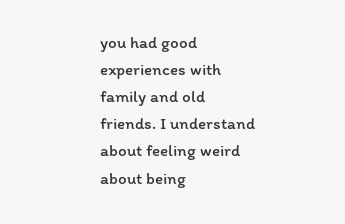you had good experiences with family and old friends. I understand about feeling weird about being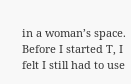in a woman’s space. Before I started T, I felt I still had to use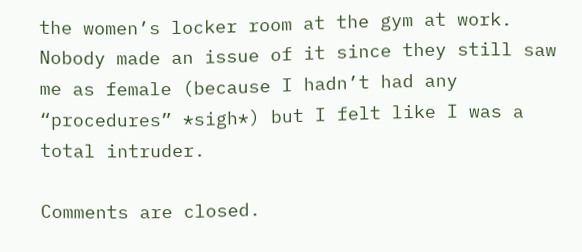the women’s locker room at the gym at work. Nobody made an issue of it since they still saw me as female (because I hadn’t had any “procedures” *sigh*) but I felt like I was a total intruder.

Comments are closed.